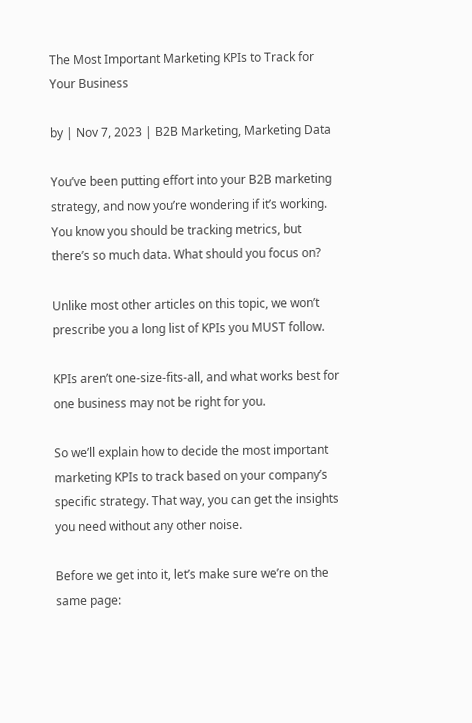The Most Important Marketing KPIs to Track for Your Business

by | Nov 7, 2023 | B2B Marketing, Marketing Data

You’ve been putting effort into your B2B marketing strategy, and now you’re wondering if it’s working. You know you should be tracking metrics, but there’s so much data. What should you focus on?

Unlike most other articles on this topic, we won’t prescribe you a long list of KPIs you MUST follow.

KPIs aren’t one-size-fits-all, and what works best for one business may not be right for you.

So we’ll explain how to decide the most important marketing KPIs to track based on your company’s specific strategy. That way, you can get the insights you need without any other noise.

Before we get into it, let’s make sure we’re on the same page: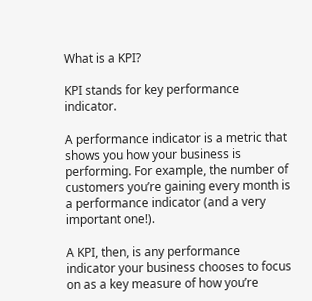What is a KPI?

KPI stands for key performance indicator.

A performance indicator is a metric that shows you how your business is performing. For example, the number of customers you’re gaining every month is a performance indicator (and a very important one!).

A KPI, then, is any performance indicator your business chooses to focus on as a key measure of how you’re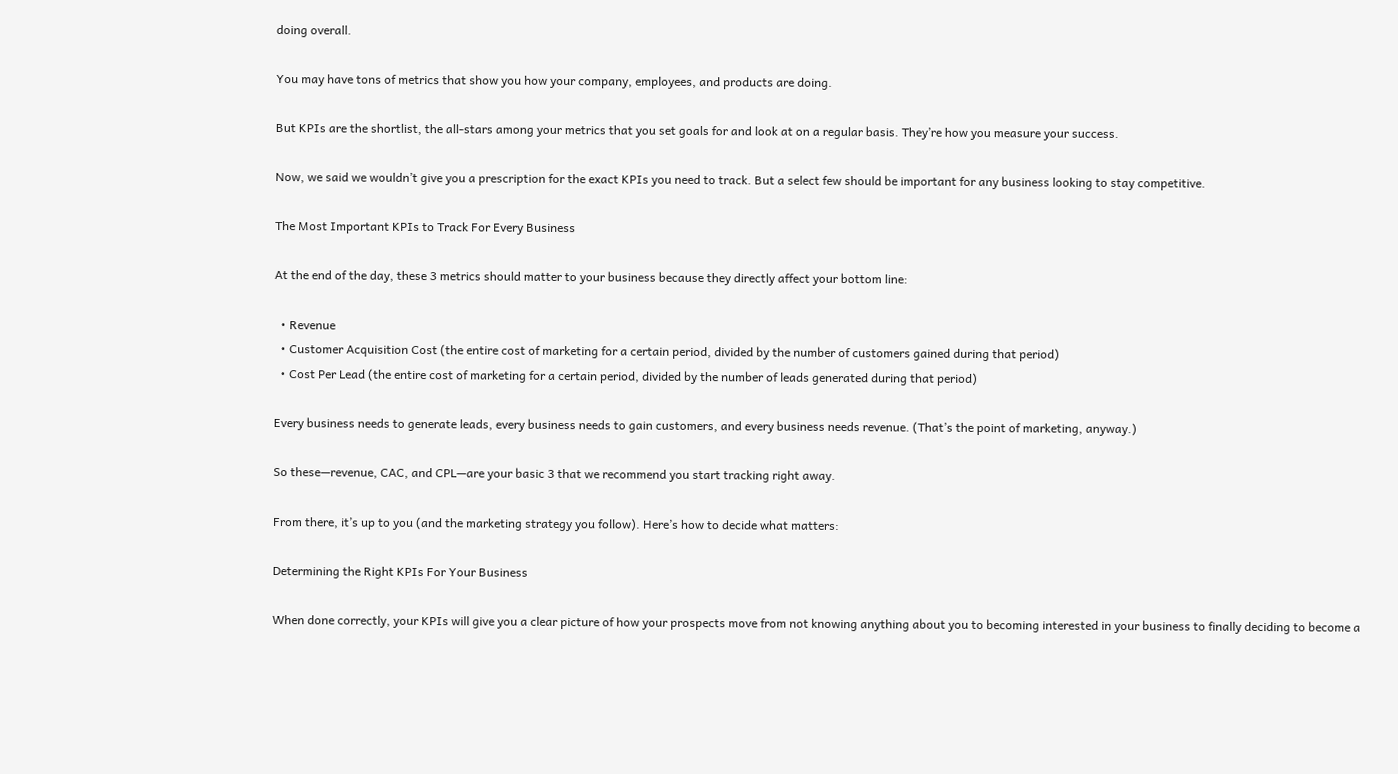doing overall.

You may have tons of metrics that show you how your company, employees, and products are doing.

But KPIs are the shortlist, the all-stars among your metrics that you set goals for and look at on a regular basis. They’re how you measure your success.

Now, we said we wouldn’t give you a prescription for the exact KPIs you need to track. But a select few should be important for any business looking to stay competitive.

The Most Important KPIs to Track For Every Business

At the end of the day, these 3 metrics should matter to your business because they directly affect your bottom line:

  • Revenue
  • Customer Acquisition Cost (the entire cost of marketing for a certain period, divided by the number of customers gained during that period)
  • Cost Per Lead (the entire cost of marketing for a certain period, divided by the number of leads generated during that period)

Every business needs to generate leads, every business needs to gain customers, and every business needs revenue. (That’s the point of marketing, anyway.)

So these—revenue, CAC, and CPL—are your basic 3 that we recommend you start tracking right away.

From there, it’s up to you (and the marketing strategy you follow). Here’s how to decide what matters:

Determining the Right KPIs For Your Business

When done correctly, your KPIs will give you a clear picture of how your prospects move from not knowing anything about you to becoming interested in your business to finally deciding to become a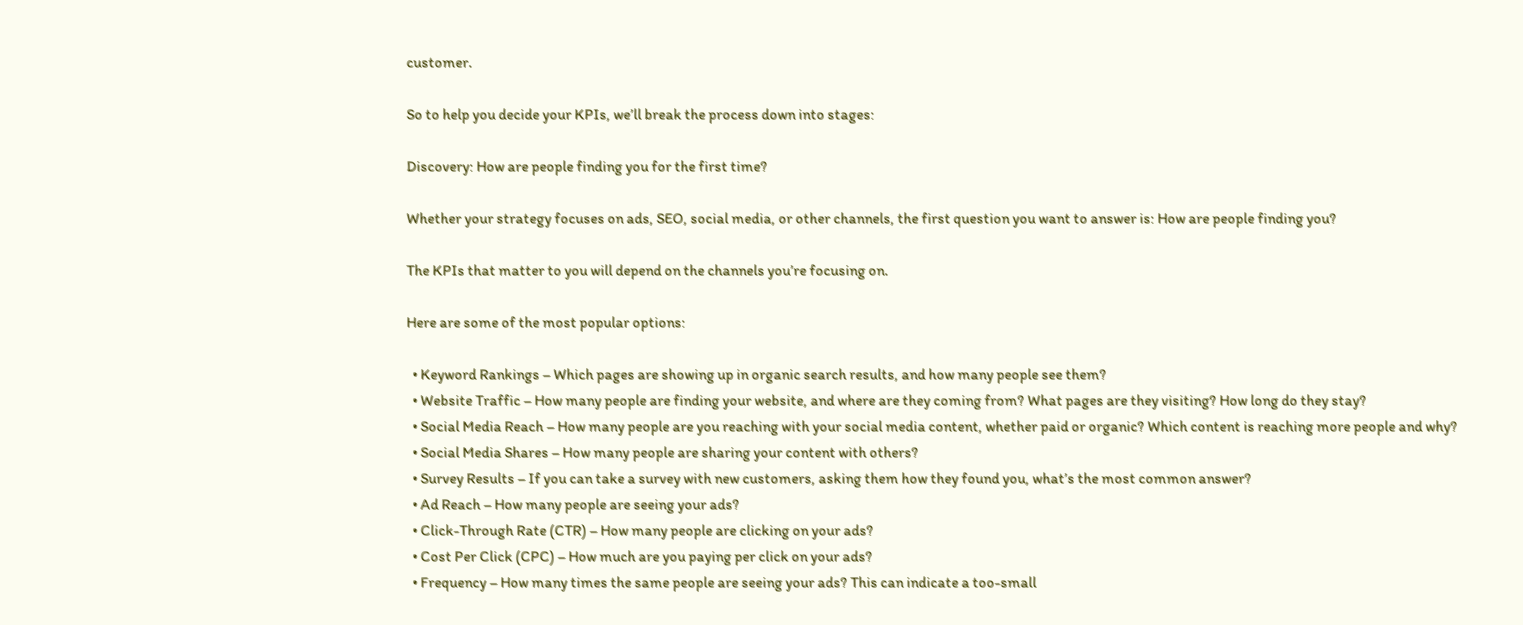customer.

So to help you decide your KPIs, we’ll break the process down into stages:

Discovery: How are people finding you for the first time?

Whether your strategy focuses on ads, SEO, social media, or other channels, the first question you want to answer is: How are people finding you?

The KPIs that matter to you will depend on the channels you’re focusing on.

Here are some of the most popular options:

  • Keyword Rankings – Which pages are showing up in organic search results, and how many people see them?
  • Website Traffic – How many people are finding your website, and where are they coming from? What pages are they visiting? How long do they stay?
  • Social Media Reach – How many people are you reaching with your social media content, whether paid or organic? Which content is reaching more people and why?
  • Social Media Shares – How many people are sharing your content with others?
  • Survey Results – If you can take a survey with new customers, asking them how they found you, what’s the most common answer?
  • Ad Reach – How many people are seeing your ads?
  • Click-Through Rate (CTR) – How many people are clicking on your ads?
  • Cost Per Click (CPC) – How much are you paying per click on your ads?
  • Frequency – How many times the same people are seeing your ads? This can indicate a too-small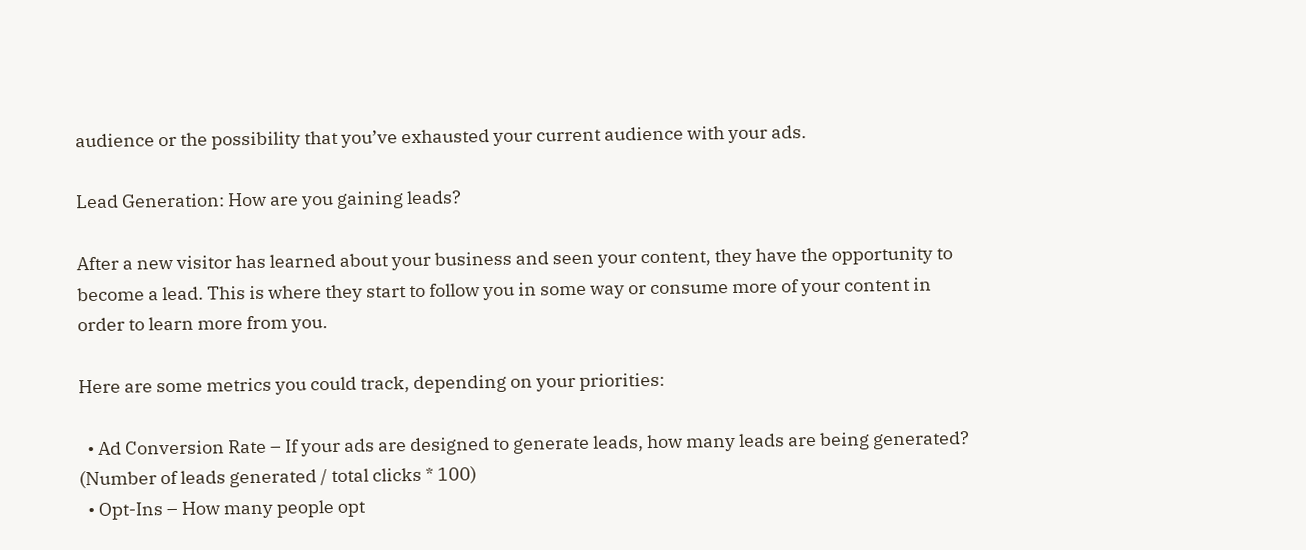audience or the possibility that you’ve exhausted your current audience with your ads.

Lead Generation: How are you gaining leads?

After a new visitor has learned about your business and seen your content, they have the opportunity to become a lead. This is where they start to follow you in some way or consume more of your content in order to learn more from you.

Here are some metrics you could track, depending on your priorities:

  • Ad Conversion Rate – If your ads are designed to generate leads, how many leads are being generated? (Number of leads generated / total clicks * 100)
  • Opt-Ins – How many people opt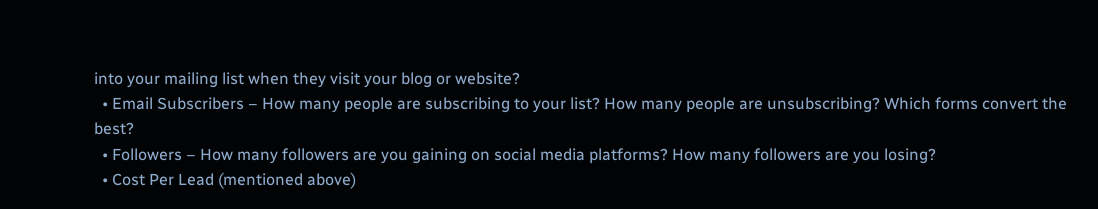into your mailing list when they visit your blog or website?
  • Email Subscribers – How many people are subscribing to your list? How many people are unsubscribing? Which forms convert the best?
  • Followers – How many followers are you gaining on social media platforms? How many followers are you losing?
  • Cost Per Lead (mentioned above)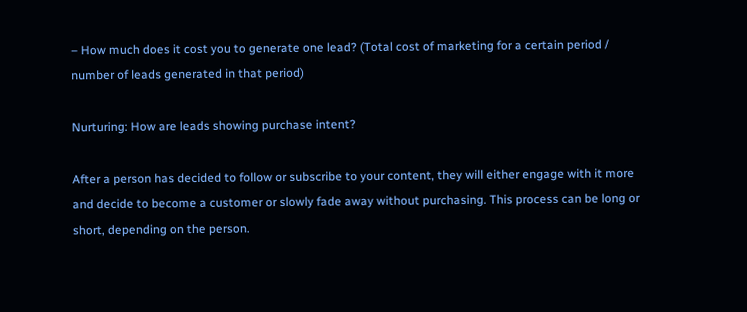– How much does it cost you to generate one lead? (Total cost of marketing for a certain period / number of leads generated in that period)

Nurturing: How are leads showing purchase intent?

After a person has decided to follow or subscribe to your content, they will either engage with it more and decide to become a customer or slowly fade away without purchasing. This process can be long or short, depending on the person.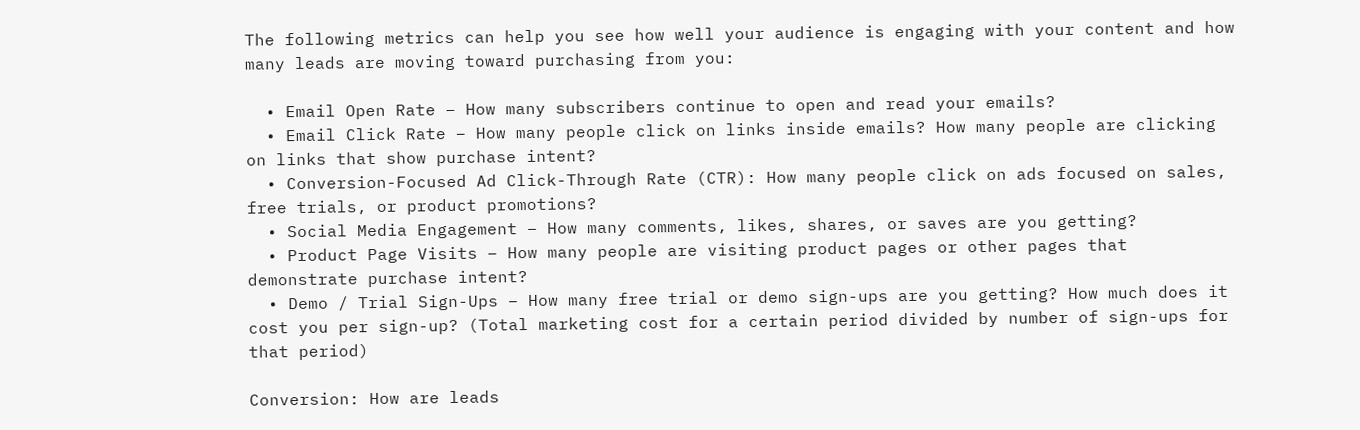The following metrics can help you see how well your audience is engaging with your content and how many leads are moving toward purchasing from you:

  • Email Open Rate – How many subscribers continue to open and read your emails?
  • Email Click Rate – How many people click on links inside emails? How many people are clicking on links that show purchase intent?
  • Conversion-Focused Ad Click-Through Rate (CTR): How many people click on ads focused on sales, free trials, or product promotions?
  • Social Media Engagement – How many comments, likes, shares, or saves are you getting?
  • Product Page Visits – How many people are visiting product pages or other pages that demonstrate purchase intent?
  • Demo / Trial Sign-Ups – How many free trial or demo sign-ups are you getting? How much does it cost you per sign-up? (Total marketing cost for a certain period divided by number of sign-ups for that period)

Conversion: How are leads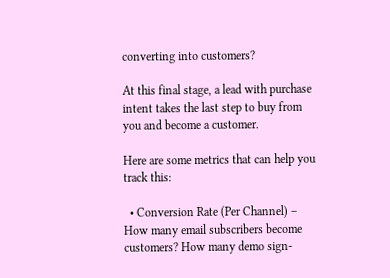converting into customers?

At this final stage, a lead with purchase intent takes the last step to buy from you and become a customer.

Here are some metrics that can help you track this:

  • Conversion Rate (Per Channel) – How many email subscribers become customers? How many demo sign-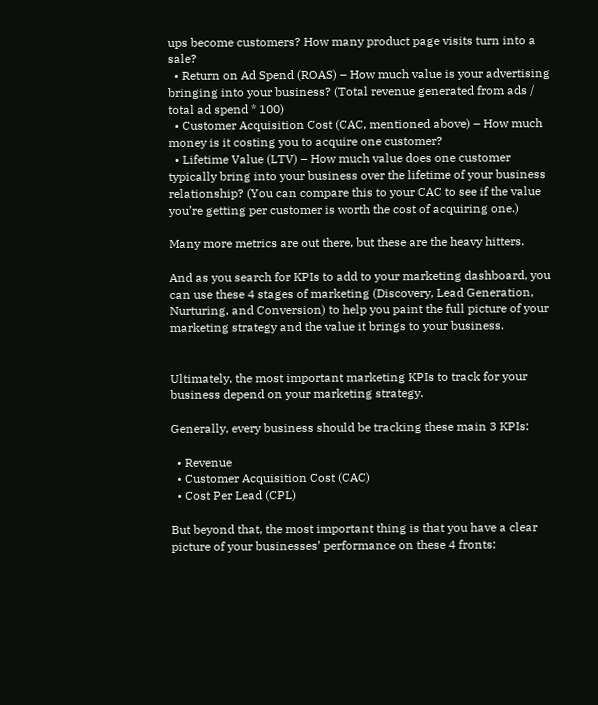ups become customers? How many product page visits turn into a sale?
  • Return on Ad Spend (ROAS) – How much value is your advertising bringing into your business? (Total revenue generated from ads / total ad spend * 100)
  • Customer Acquisition Cost (CAC, mentioned above) – How much money is it costing you to acquire one customer?
  • Lifetime Value (LTV) – How much value does one customer typically bring into your business over the lifetime of your business relationship? (You can compare this to your CAC to see if the value you’re getting per customer is worth the cost of acquiring one.)

Many more metrics are out there, but these are the heavy hitters.

And as you search for KPIs to add to your marketing dashboard, you can use these 4 stages of marketing (Discovery, Lead Generation, Nurturing, and Conversion) to help you paint the full picture of your marketing strategy and the value it brings to your business.


Ultimately, the most important marketing KPIs to track for your business depend on your marketing strategy.

Generally, every business should be tracking these main 3 KPIs:

  • Revenue
  • Customer Acquisition Cost (CAC)
  • Cost Per Lead (CPL)

But beyond that, the most important thing is that you have a clear picture of your businesses’ performance on these 4 fronts: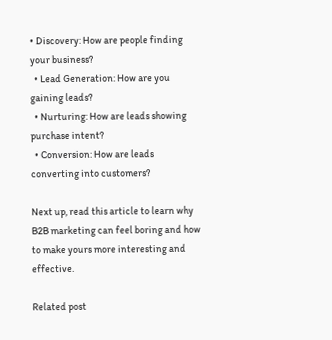• Discovery: How are people finding your business?
  • Lead Generation: How are you gaining leads?
  • Nurturing: How are leads showing purchase intent?
  • Conversion: How are leads converting into customers?

Next up, read this article to learn why B2B marketing can feel boring and how to make yours more interesting and effective.

Related post